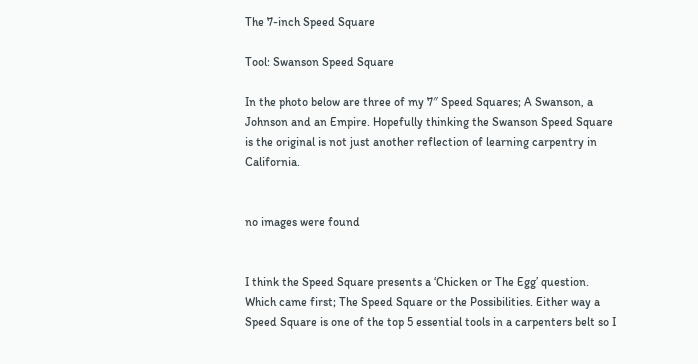The 7-inch Speed Square

Tool: Swanson Speed Square

In the photo below are three of my 7″ Speed Squares; A Swanson, a Johnson and an Empire. Hopefully thinking the Swanson Speed Square is the original is not just another reflection of learning carpentry in California.


no images were found


I think the Speed Square presents a ‘Chicken or The Egg’ question. Which came first; The Speed Square or the Possibilities. Either way a Speed Square is one of the top 5 essential tools in a carpenters belt so I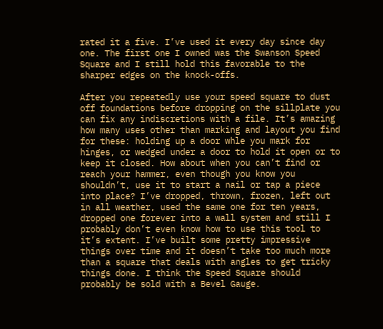rated it a five. I’ve used it every day since day one. The first one I owned was the Swanson Speed Square and I still hold this favorable to the sharper edges on the knock-offs.

After you repeatedly use your speed square to dust off foundations before dropping on the sillplate you can fix any indiscretions with a file. It’s amazing how many uses other than marking and layout you find for these: holding up a door whle you mark for hinges, or wedged under a door to hold it open or to keep it closed. How about when you can’t find or reach your hammer, even though you know you shouldn’t, use it to start a nail or tap a piece into place? I’ve dropped, thrown, frozen, left out in all weather, used the same one for ten years, dropped one forever into a wall system and still I probably don’t even know how to use this tool to it’s extent. I’ve built some pretty impressive things over time and it doesn’t take too much more than a square that deals with angles to get tricky things done. I think the Speed Square should probably be sold with a Bevel Gauge.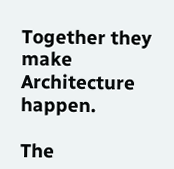Together they make Architecture happen.

The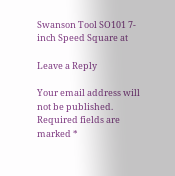Swanson Tool SO101 7-inch Speed Square at

Leave a Reply

Your email address will not be published. Required fields are marked *